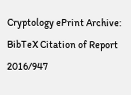Cryptology ePrint Archive: BibTeX Citation of Report 2016/947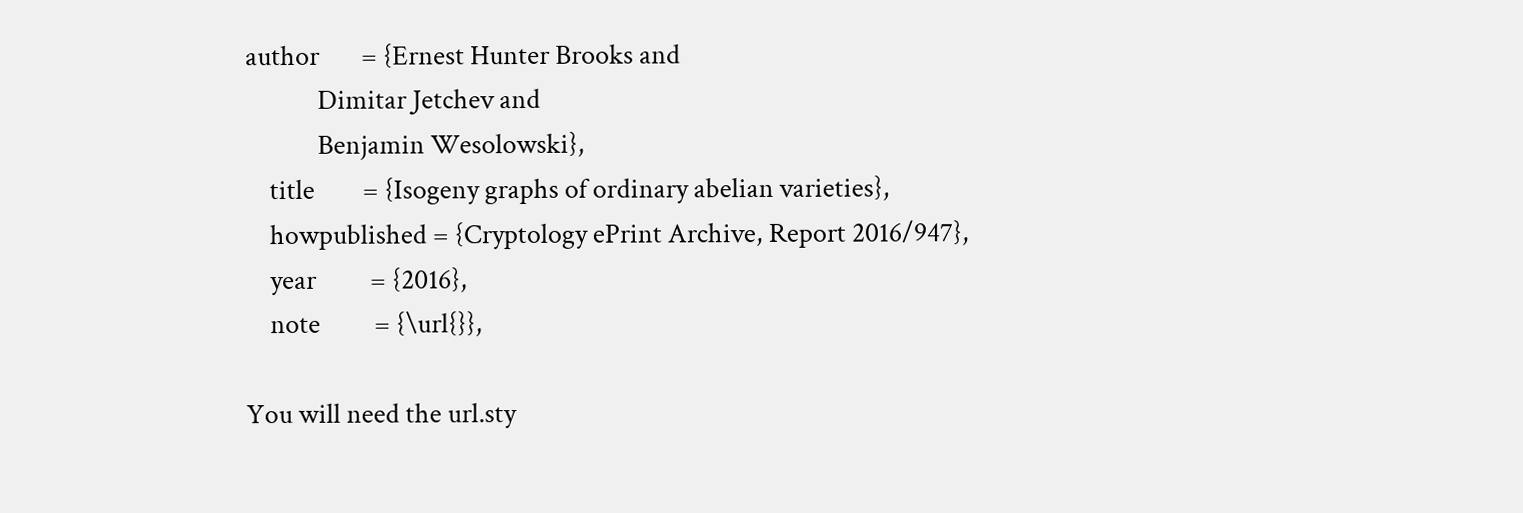author       = {Ernest Hunter Brooks and
            Dimitar Jetchev and
            Benjamin Wesolowski},
    title        = {Isogeny graphs of ordinary abelian varieties},
    howpublished = {Cryptology ePrint Archive, Report 2016/947},
    year         = {2016},
    note         = {\url{}},

You will need the url.sty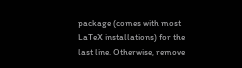package (comes with most LaTeX installations) for the last line. Otherwise, remove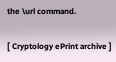the \url command.

[ Cryptology ePrint archive ]